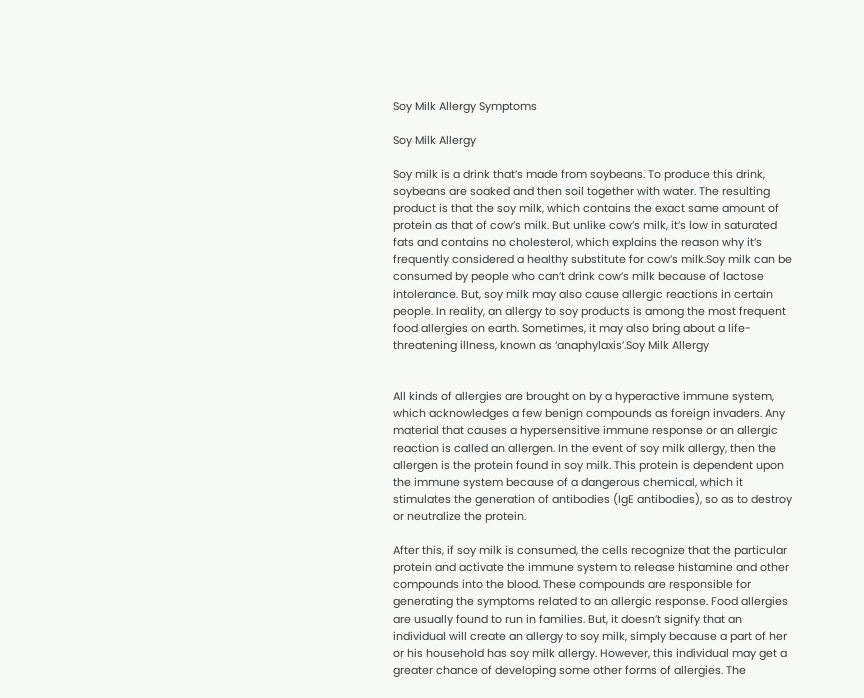Soy Milk Allergy Symptoms

Soy Milk Allergy

Soy milk is a drink that’s made from soybeans. To produce this drink, soybeans are soaked and then soil together with water. The resulting product is that the soy milk, which contains the exact same amount of protein as that of cow’s milk. But unlike cow’s milk, it’s low in saturated fats and contains no cholesterol, which explains the reason why it’s frequently considered a healthy substitute for cow’s milk.Soy milk can be consumed by people who can’t drink cow’s milk because of lactose intolerance. But, soy milk may also cause allergic reactions in certain people. In reality, an allergy to soy products is among the most frequent food allergies on earth. Sometimes, it may also bring about a life-threatening illness, known as ‘anaphylaxis’.Soy Milk Allergy


All kinds of allergies are brought on by a hyperactive immune system, which acknowledges a few benign compounds as foreign invaders. Any material that causes a hypersensitive immune response or an allergic reaction is called an allergen. In the event of soy milk allergy, then the allergen is the protein found in soy milk. This protein is dependent upon the immune system because of a dangerous chemical, which it stimulates the generation of antibodies (IgE antibodies), so as to destroy or neutralize the protein.

After this, if soy milk is consumed, the cells recognize that the particular protein and activate the immune system to release histamine and other compounds into the blood. These compounds are responsible for generating the symptoms related to an allergic response. Food allergies are usually found to run in families. But, it doesn’t signify that an individual will create an allergy to soy milk, simply because a part of her or his household has soy milk allergy. However, this individual may get a greater chance of developing some other forms of allergies. The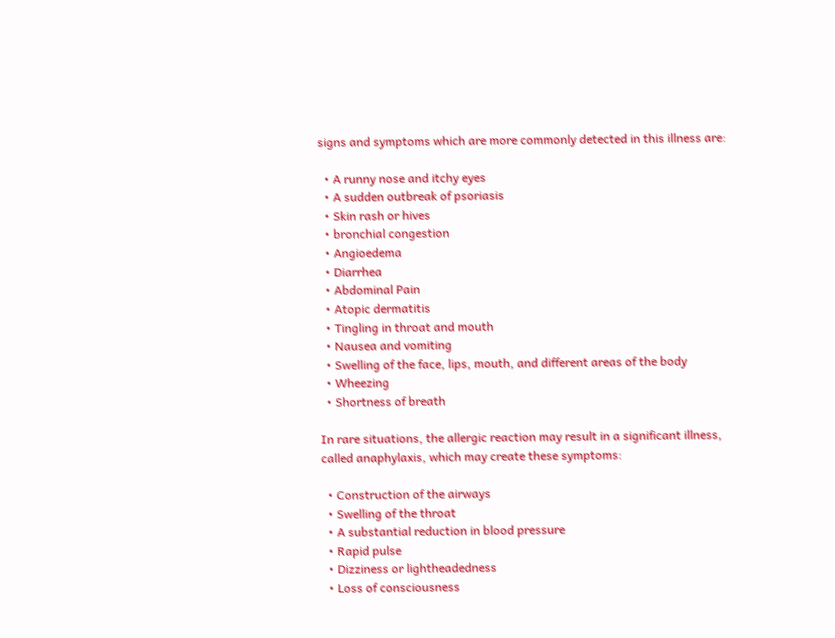signs and symptoms which are more commonly detected in this illness are:

  • A runny nose and itchy eyes
  • A sudden outbreak of psoriasis
  • Skin rash or hives
  • bronchial congestion
  • Angioedema
  • Diarrhea
  • Abdominal Pain
  • Atopic dermatitis
  • Tingling in throat and mouth
  • Nausea and vomiting
  • Swelling of the face, lips, mouth, and different areas of the body
  • Wheezing
  • Shortness of breath

In rare situations, the allergic reaction may result in a significant illness, called anaphylaxis, which may create these symptoms:

  • Construction of the airways
  • Swelling of the throat
  • A substantial reduction in blood pressure
  • Rapid pulse
  • Dizziness or lightheadedness
  • Loss of consciousness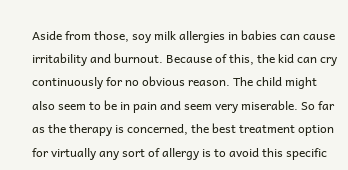Aside from those, soy milk allergies in babies can cause irritability and burnout. Because of this, the kid can cry continuously for no obvious reason. The child might also seem to be in pain and seem very miserable. So far as the therapy is concerned, the best treatment option for virtually any sort of allergy is to avoid this specific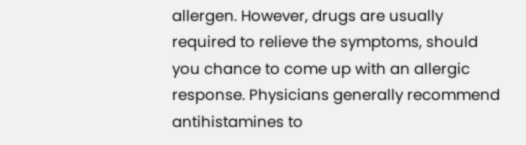allergen. However, drugs are usually required to relieve the symptoms, should you chance to come up with an allergic response. Physicians generally recommend antihistamines to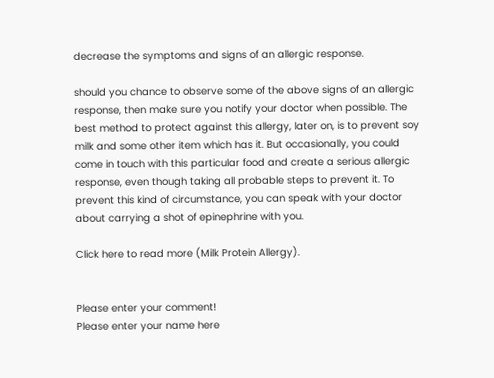decrease the symptoms and signs of an allergic response.

should you chance to observe some of the above signs of an allergic response, then make sure you notify your doctor when possible. The best method to protect against this allergy, later on, is to prevent soy milk and some other item which has it. But occasionally, you could come in touch with this particular food and create a serious allergic response, even though taking all probable steps to prevent it. To prevent this kind of circumstance, you can speak with your doctor about carrying a shot of epinephrine with you.

Click here to read more (Milk Protein Allergy).


Please enter your comment!
Please enter your name here